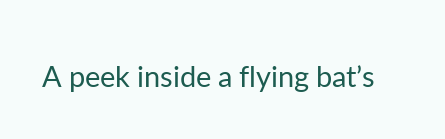A peek inside a flying bat’s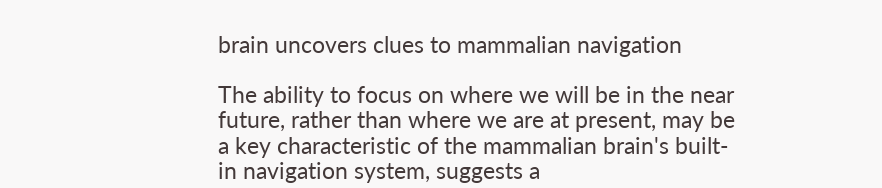brain uncovers clues to mammalian navigation

The ability to focus on where we will be in the near future, rather than where we are at present, may be a key characteristic of the mammalian brain's built-in navigation system, suggests a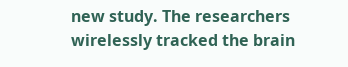new study. The researchers wirelessly tracked the brain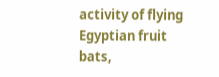activity of flying Egyptian fruit bats,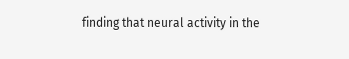finding that neural activity in the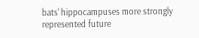bats' hippocampuses more strongly represented future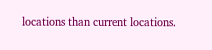locations than current locations.